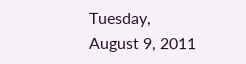Tuesday, August 9, 2011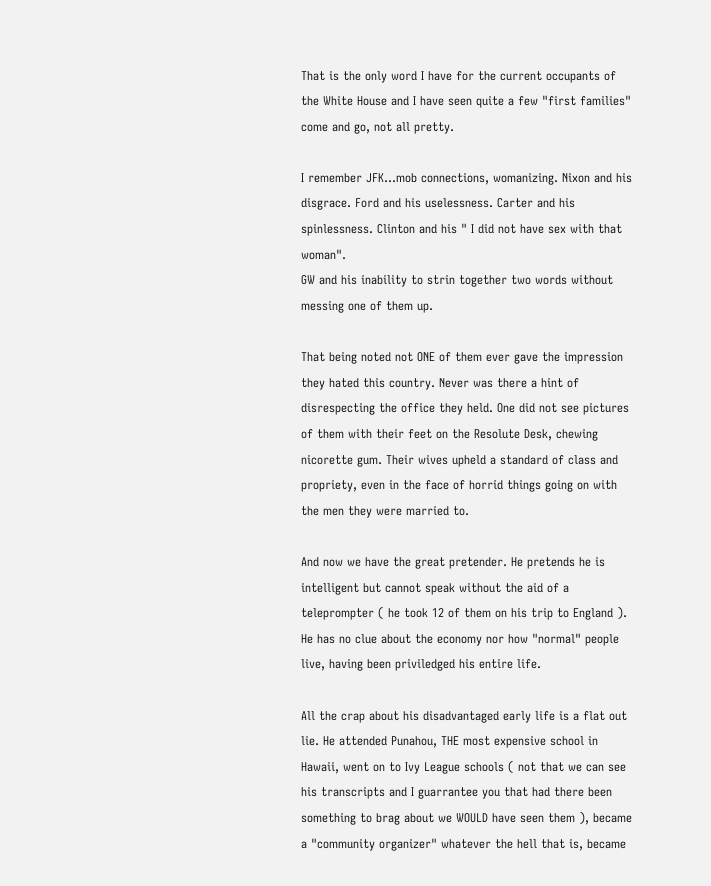That is the only word I have for the current occupants of the White House and I have seen quite a few "first families" come and go, not all pretty.

I remember JFK...mob connections, womanizing. Nixon and his disgrace. Ford and his uselessness. Carter and his spinlessness. Clinton and his " I did not have sex with that woman".
GW and his inability to strin together two words without messing one of them up.

That being noted not ONE of them ever gave the impression they hated this country. Never was there a hint of disrespecting the office they held. One did not see pictures of them with their feet on the Resolute Desk, chewing nicorette gum. Their wives upheld a standard of class and propriety, even in the face of horrid things going on with the men they were married to.

And now we have the great pretender. He pretends he is intelligent but cannot speak without the aid of a teleprompter ( he took 12 of them on his trip to England ). He has no clue about the economy nor how "normal" people live, having been priviledged his entire life.

All the crap about his disadvantaged early life is a flat out lie. He attended Punahou, THE most expensive school in Hawaii, went on to Ivy League schools ( not that we can see his transcripts and I guarrantee you that had there been something to brag about we WOULD have seen them ), became a "community organizer" whatever the hell that is, became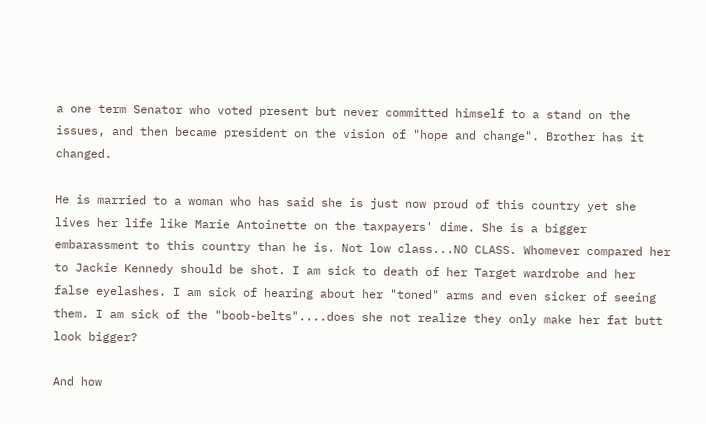a one term Senator who voted present but never committed himself to a stand on the issues, and then became president on the vision of "hope and change". Brother has it changed.

He is married to a woman who has said she is just now proud of this country yet she lives her life like Marie Antoinette on the taxpayers' dime. She is a bigger embarassment to this country than he is. Not low class...NO CLASS. Whomever compared her to Jackie Kennedy should be shot. I am sick to death of her Target wardrobe and her false eyelashes. I am sick of hearing about her "toned" arms and even sicker of seeing them. I am sick of the "boob-belts"....does she not realize they only make her fat butt look bigger?

And how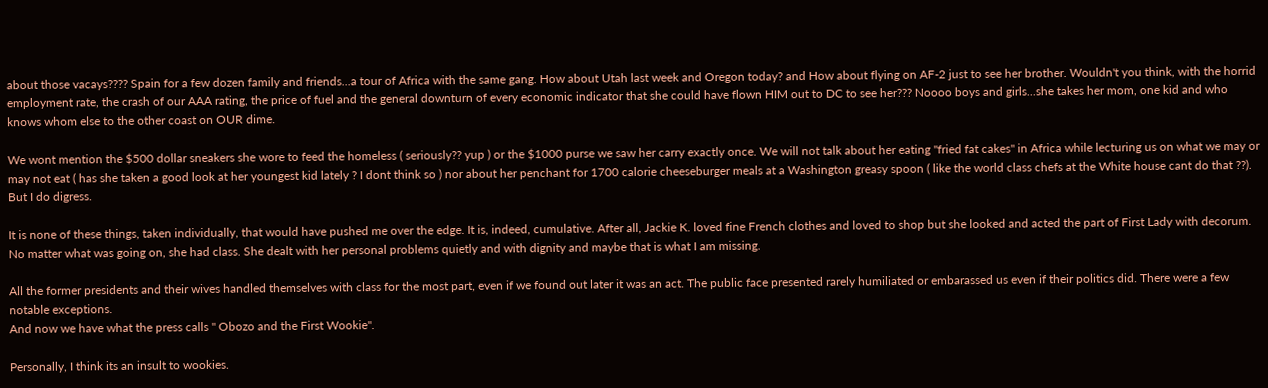about those vacays???? Spain for a few dozen family and friends...a tour of Africa with the same gang. How about Utah last week and Oregon today? and How about flying on AF-2 just to see her brother. Wouldn't you think, with the horrid employment rate, the crash of our AAA rating, the price of fuel and the general downturn of every economic indicator that she could have flown HIM out to DC to see her??? Noooo boys and girls...she takes her mom, one kid and who knows whom else to the other coast on OUR dime.

We wont mention the $500 dollar sneakers she wore to feed the homeless ( seriously?? yup ) or the $1000 purse we saw her carry exactly once. We will not talk about her eating "fried fat cakes" in Africa while lecturing us on what we may or may not eat ( has she taken a good look at her youngest kid lately ? I dont think so ) nor about her penchant for 1700 calorie cheeseburger meals at a Washington greasy spoon ( like the world class chefs at the White house cant do that ??). But I do digress.

It is none of these things, taken individually, that would have pushed me over the edge. It is, indeed, cumulative. After all, Jackie K. loved fine French clothes and loved to shop but she looked and acted the part of First Lady with decorum. No matter what was going on, she had class. She dealt with her personal problems quietly and with dignity and maybe that is what I am missing.

All the former presidents and their wives handled themselves with class for the most part, even if we found out later it was an act. The public face presented rarely humiliated or embarassed us even if their politics did. There were a few notable exceptions.
And now we have what the press calls " Obozo and the First Wookie".

Personally, I think its an insult to wookies.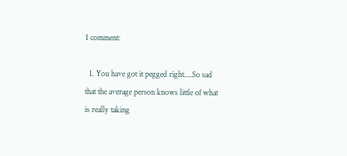1 comment:

  1. You have got it pegged right....So sad that the average person knows little of what is really taking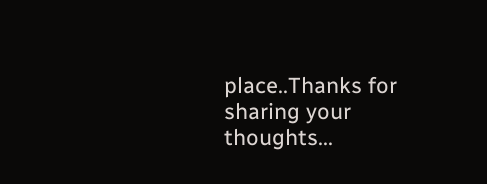place..Thanks for sharing your thoughts...